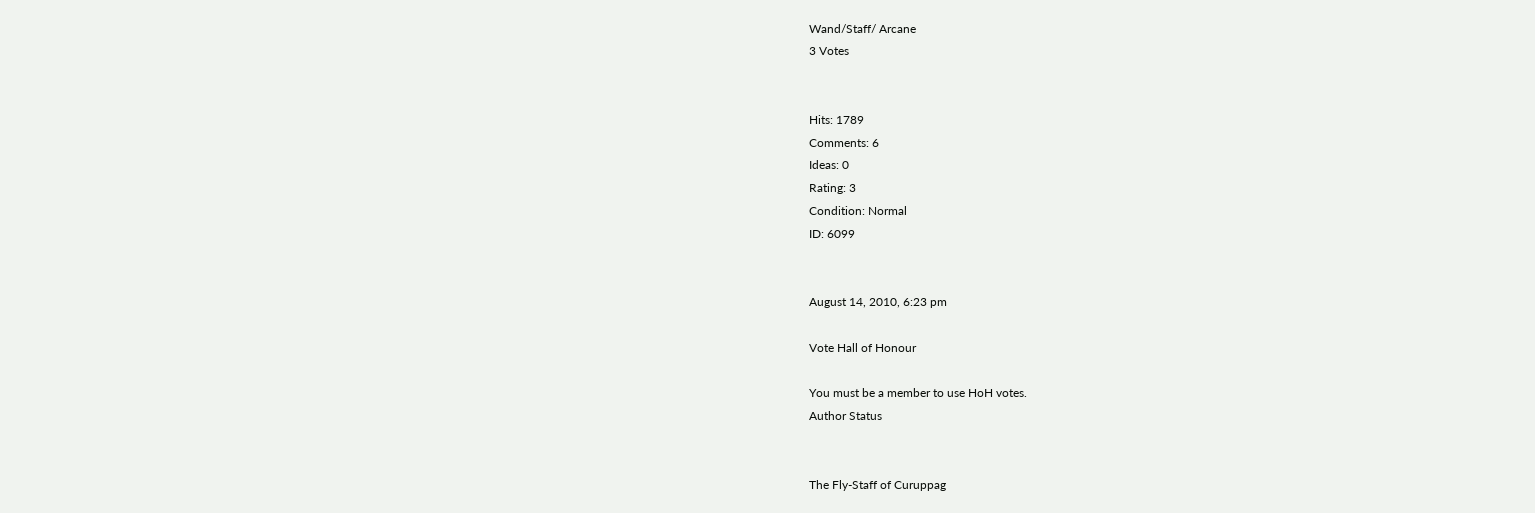Wand/Staff/ Arcane
3 Votes


Hits: 1789
Comments: 6
Ideas: 0
Rating: 3
Condition: Normal
ID: 6099


August 14, 2010, 6:23 pm

Vote Hall of Honour

You must be a member to use HoH votes.
Author Status


The Fly-Staff of Curuppag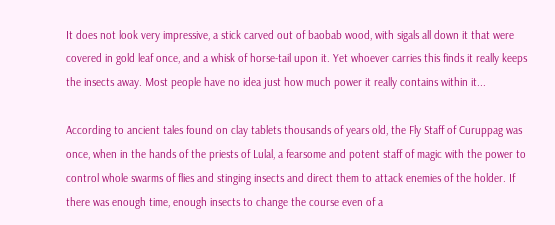It does not look very impressive, a stick carved out of baobab wood, with sigals all down it that were covered in gold leaf once, and a whisk of horse-tail upon it. Yet whoever carries this finds it really keeps the insects away. Most people have no idea just how much power it really contains within it...

According to ancient tales found on clay tablets thousands of years old, the Fly Staff of Curuppag was once, when in the hands of the priests of Lulal, a fearsome and potent staff of magic with the power to control whole swarms of flies and stinging insects and direct them to attack enemies of the holder. If there was enough time, enough insects to change the course even of a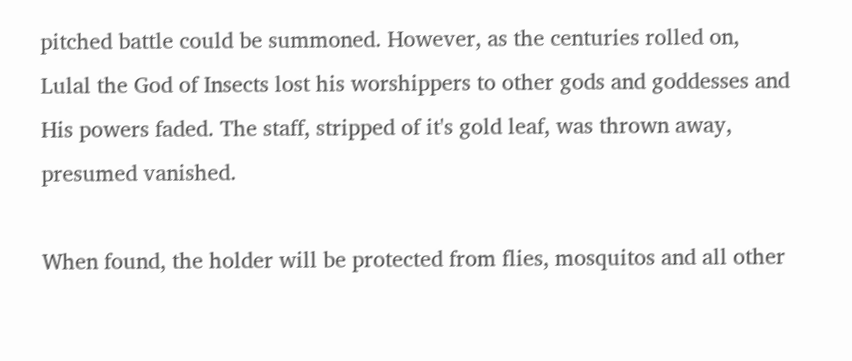pitched battle could be summoned. However, as the centuries rolled on, Lulal the God of Insects lost his worshippers to other gods and goddesses and His powers faded. The staff, stripped of it's gold leaf, was thrown away, presumed vanished.

When found, the holder will be protected from flies, mosquitos and all other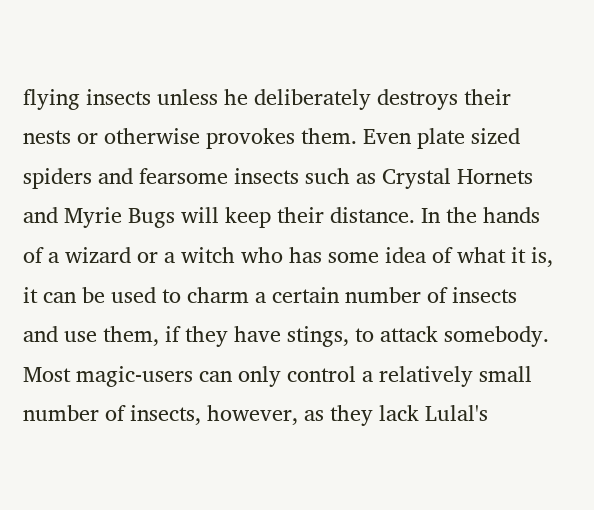flying insects unless he deliberately destroys their nests or otherwise provokes them. Even plate sized spiders and fearsome insects such as Crystal Hornets and Myrie Bugs will keep their distance. In the hands of a wizard or a witch who has some idea of what it is, it can be used to charm a certain number of insects and use them, if they have stings, to attack somebody. Most magic-users can only control a relatively small number of insects, however, as they lack Lulal's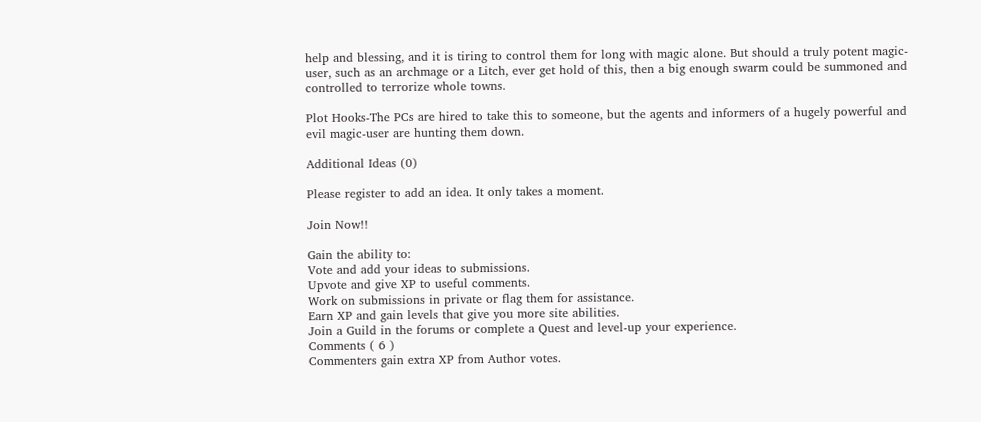help and blessing, and it is tiring to control them for long with magic alone. But should a truly potent magic-user, such as an archmage or a Litch, ever get hold of this, then a big enough swarm could be summoned and controlled to terrorize whole towns.

Plot Hooks-The PCs are hired to take this to someone, but the agents and informers of a hugely powerful and evil magic-user are hunting them down.

Additional Ideas (0)

Please register to add an idea. It only takes a moment.

Join Now!!

Gain the ability to:
Vote and add your ideas to submissions.
Upvote and give XP to useful comments.
Work on submissions in private or flag them for assistance.
Earn XP and gain levels that give you more site abilities.
Join a Guild in the forums or complete a Quest and level-up your experience.
Comments ( 6 )
Commenters gain extra XP from Author votes.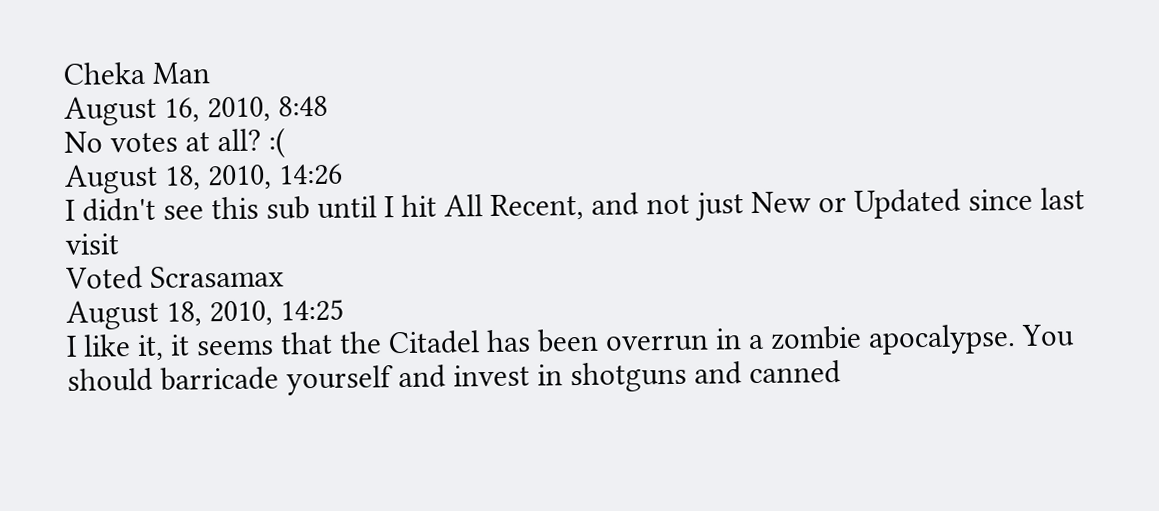Cheka Man
August 16, 2010, 8:48
No votes at all? :(
August 18, 2010, 14:26
I didn't see this sub until I hit All Recent, and not just New or Updated since last visit
Voted Scrasamax
August 18, 2010, 14:25
I like it, it seems that the Citadel has been overrun in a zombie apocalypse. You should barricade yourself and invest in shotguns and canned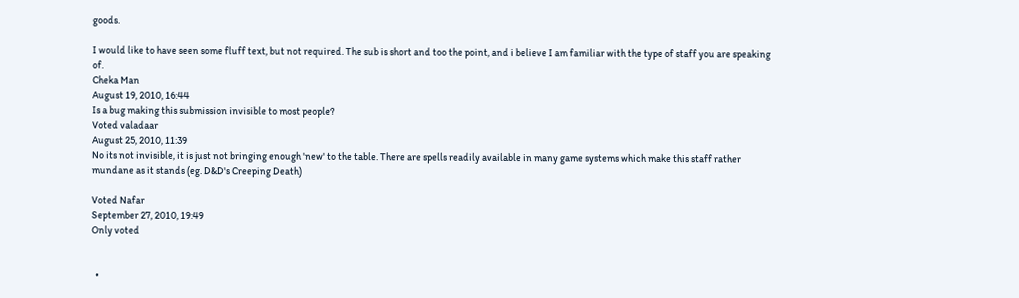goods.

I would like to have seen some fluff text, but not required. The sub is short and too the point, and i believe I am familiar with the type of staff you are speaking of.
Cheka Man
August 19, 2010, 16:44
Is a bug making this submission invisible to most people?
Voted valadaar
August 25, 2010, 11:39
No its not invisible, it is just not bringing enough 'new' to the table. There are spells readily available in many game systems which make this staff rather mundane as it stands (eg. D&D's Creeping Death)

Voted Nafar
September 27, 2010, 19:49
Only voted


  •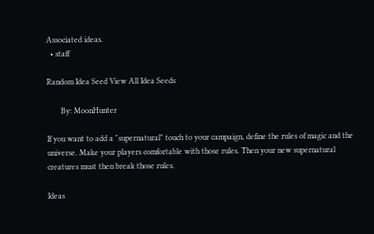Associated ideas.
  • staff

Random Idea Seed View All Idea Seeds

       By: MoonHunter

If you want to add a "supernatural" touch to your campaign, define the rules of magic and the universe. Make your players comfortable with those rules. Then your new supernatural creatures must then break those rules.

Ideas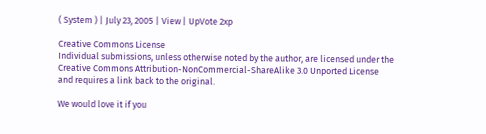( System ) | July 23, 2005 | View | UpVote 2xp

Creative Commons License
Individual submissions, unless otherwise noted by the author, are licensed under the
Creative Commons Attribution-NonCommercial-ShareAlike 3.0 Unported License
and requires a link back to the original.

We would love it if you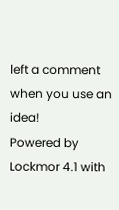left a comment when you use an idea!
Powered by Lockmor 4.1 with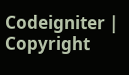Codeigniter | Copyright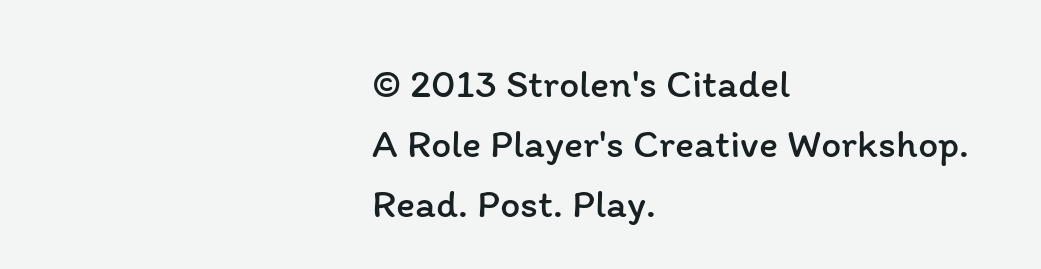© 2013 Strolen's Citadel
A Role Player's Creative Workshop.
Read. Post. Play.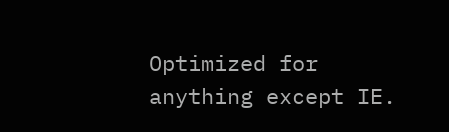Optimized for anything except IE.